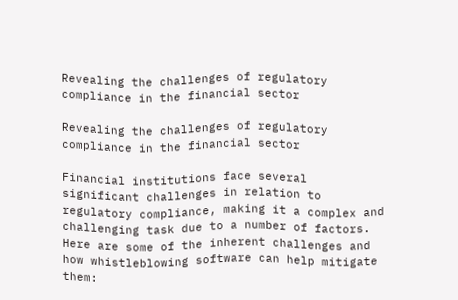Revealing the challenges of regulatory compliance in the financial sector

Revealing the challenges of regulatory compliance in the financial sector

Financial institutions face several significant challenges in relation to regulatory compliance, making it a complex and challenging task due to a number of factors. Here are some of the inherent challenges and how whistleblowing software can help mitigate them: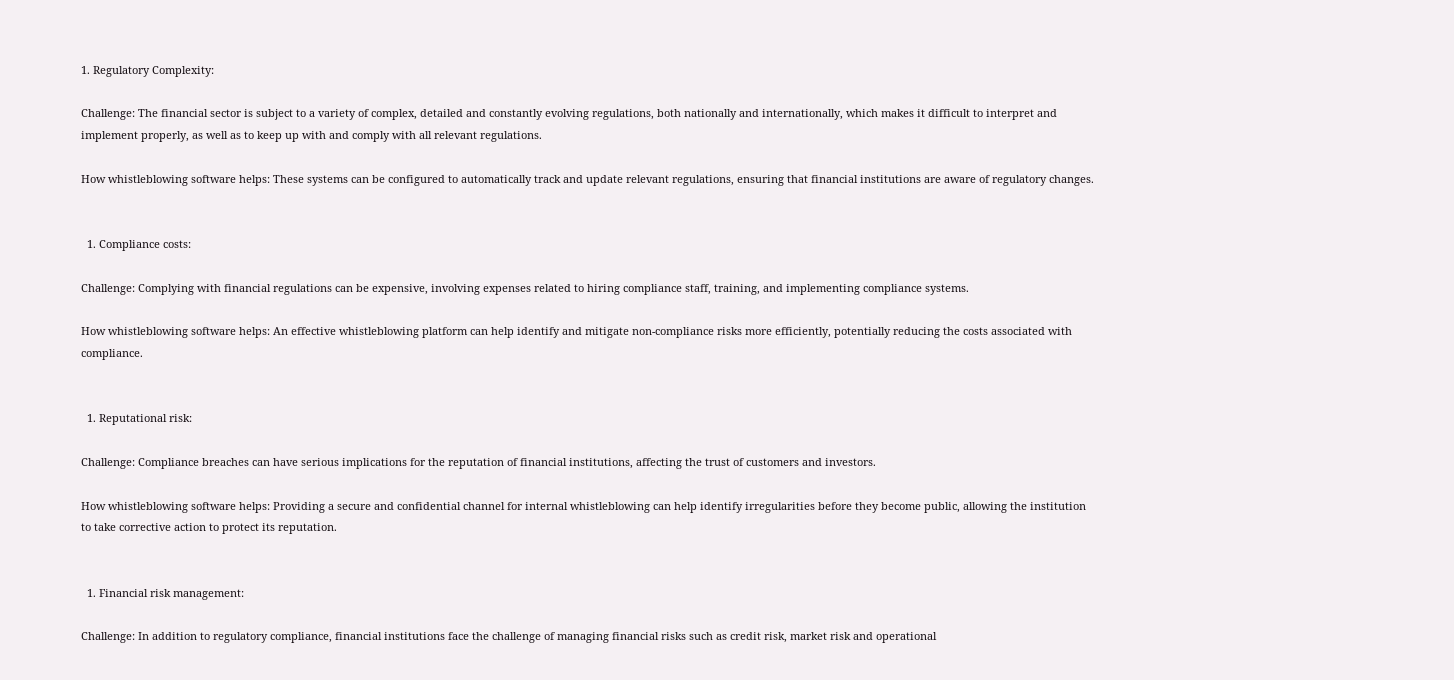1. Regulatory Complexity:

Challenge: The financial sector is subject to a variety of complex, detailed and constantly evolving regulations, both nationally and internationally, which makes it difficult to interpret and implement properly, as well as to keep up with and comply with all relevant regulations.

How whistleblowing software helps: These systems can be configured to automatically track and update relevant regulations, ensuring that financial institutions are aware of regulatory changes.


  1. Compliance costs:

Challenge: Complying with financial regulations can be expensive, involving expenses related to hiring compliance staff, training, and implementing compliance systems.

How whistleblowing software helps: An effective whistleblowing platform can help identify and mitigate non-compliance risks more efficiently, potentially reducing the costs associated with compliance.


  1. Reputational risk:

Challenge: Compliance breaches can have serious implications for the reputation of financial institutions, affecting the trust of customers and investors.

How whistleblowing software helps: Providing a secure and confidential channel for internal whistleblowing can help identify irregularities before they become public, allowing the institution to take corrective action to protect its reputation.


  1. Financial risk management:

Challenge: In addition to regulatory compliance, financial institutions face the challenge of managing financial risks such as credit risk, market risk and operational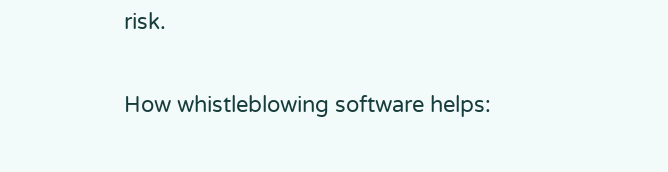risk.

How whistleblowing software helps: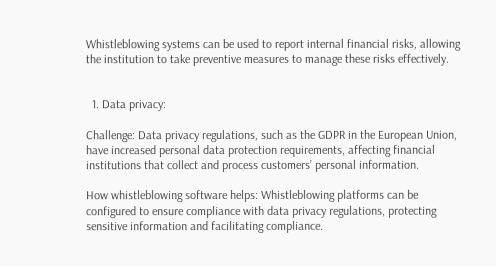Whistleblowing systems can be used to report internal financial risks, allowing the institution to take preventive measures to manage these risks effectively.


  1. Data privacy:

Challenge: Data privacy regulations, such as the GDPR in the European Union, have increased personal data protection requirements, affecting financial institutions that collect and process customers’ personal information.

How whistleblowing software helps: Whistleblowing platforms can be configured to ensure compliance with data privacy regulations, protecting sensitive information and facilitating compliance.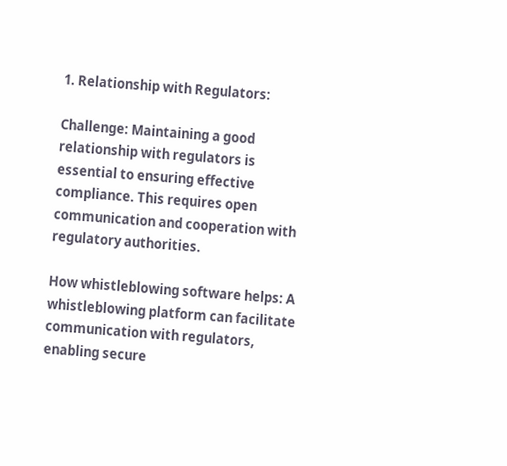1. Relationship with Regulators:

Challenge: Maintaining a good relationship with regulators is essential to ensuring effective compliance. This requires open communication and cooperation with regulatory authorities.

How whistleblowing software helps: A whistleblowing platform can facilitate communication with regulators, enabling secure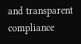and transparent compliance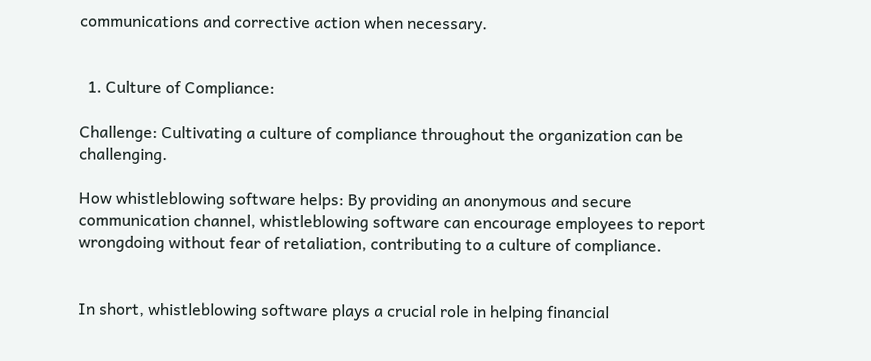communications and corrective action when necessary.


  1. Culture of Compliance:

Challenge: Cultivating a culture of compliance throughout the organization can be challenging.

How whistleblowing software helps: By providing an anonymous and secure communication channel, whistleblowing software can encourage employees to report wrongdoing without fear of retaliation, contributing to a culture of compliance.


In short, whistleblowing software plays a crucial role in helping financial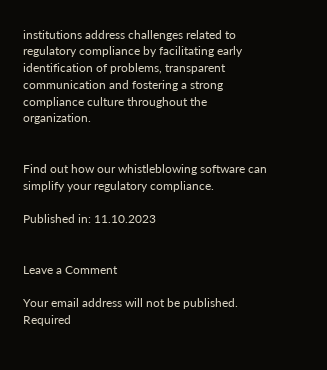institutions address challenges related to regulatory compliance by facilitating early identification of problems, transparent communication and fostering a strong compliance culture throughout the organization.


Find out how our whistleblowing software can simplify your regulatory compliance.

Published in: 11.10.2023


Leave a Comment

Your email address will not be published. Required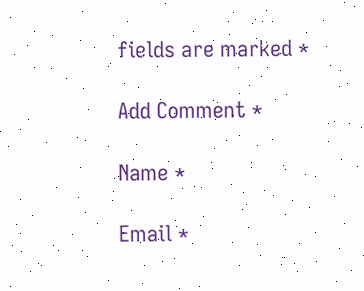fields are marked *

Add Comment *

Name *

Email *